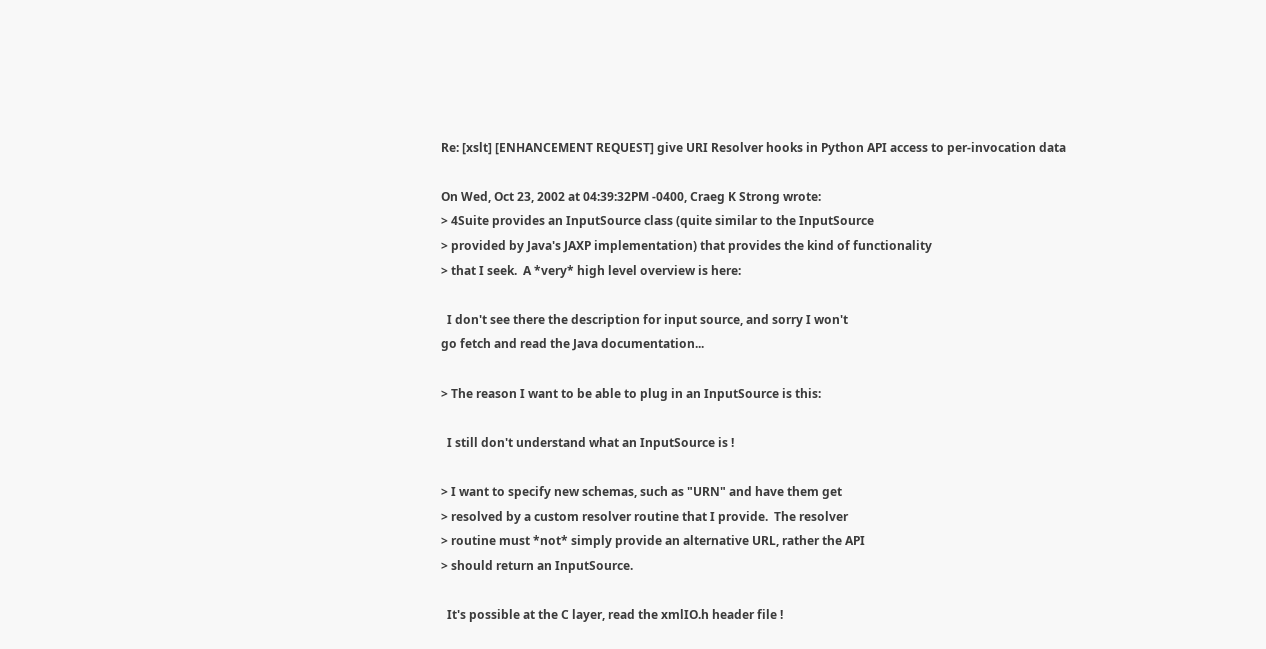Re: [xslt] [ENHANCEMENT REQUEST] give URI Resolver hooks in Python API access to per-invocation data

On Wed, Oct 23, 2002 at 04:39:32PM -0400, Craeg K Strong wrote:
> 4Suite provides an InputSource class (quite similar to the InputSource
> provided by Java's JAXP implementation) that provides the kind of functionality
> that I seek.  A *very* high level overview is here:

  I don't see there the description for input source, and sorry I won't
go fetch and read the Java documentation...

> The reason I want to be able to plug in an InputSource is this:

  I still don't understand what an InputSource is !

> I want to specify new schemas, such as "URN" and have them get
> resolved by a custom resolver routine that I provide.  The resolver
> routine must *not* simply provide an alternative URL, rather the API
> should return an InputSource.

  It's possible at the C layer, read the xmlIO.h header file !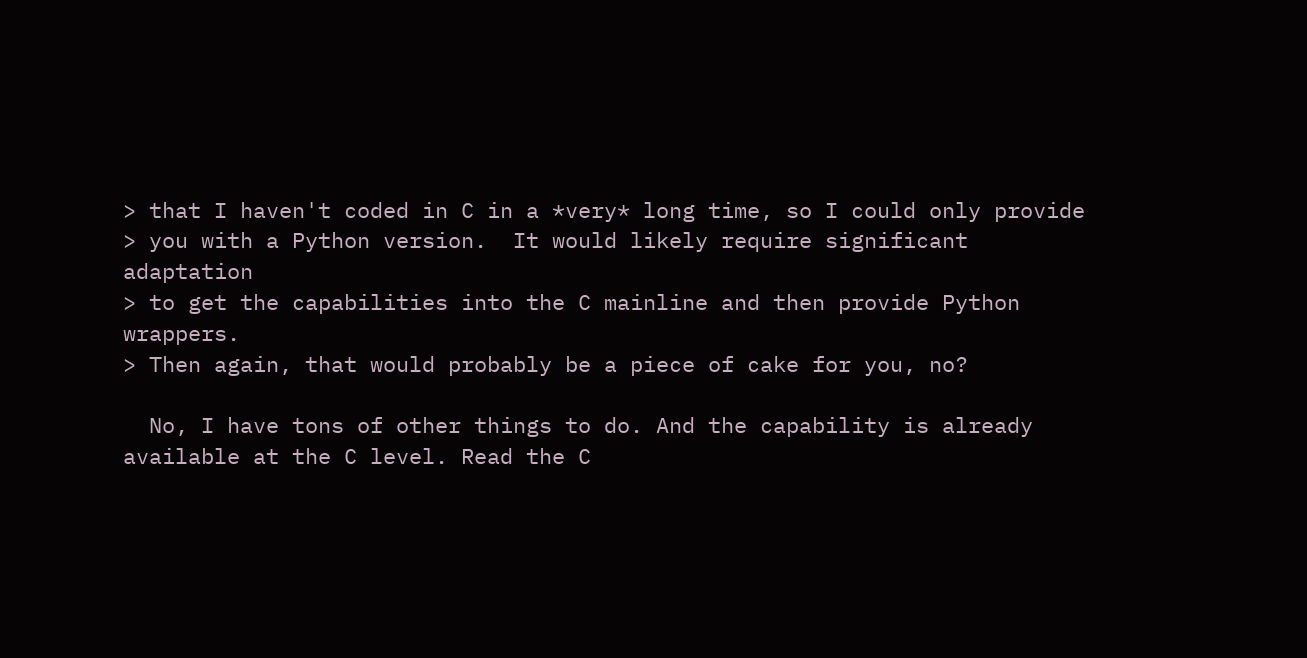> that I haven't coded in C in a *very* long time, so I could only provide
> you with a Python version.  It would likely require significant adaptation
> to get the capabilities into the C mainline and then provide Python wrappers.
> Then again, that would probably be a piece of cake for you, no?

  No, I have tons of other things to do. And the capability is already
available at the C level. Read the C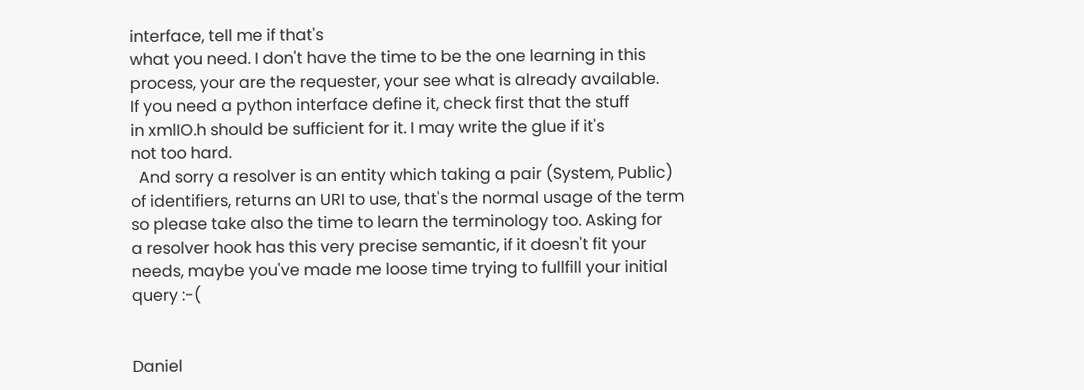interface, tell me if that's
what you need. I don't have the time to be the one learning in this
process, your are the requester, your see what is already available.
If you need a python interface define it, check first that the stuff
in xmlIO.h should be sufficient for it. I may write the glue if it's
not too hard.
  And sorry a resolver is an entity which taking a pair (System, Public)
of identifiers, returns an URI to use, that's the normal usage of the term
so please take also the time to learn the terminology too. Asking for
a resolver hook has this very precise semantic, if it doesn't fit your
needs, maybe you've made me loose time trying to fullfill your initial
query :-(


Daniel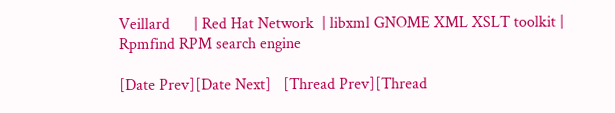Veillard      | Red Hat Network  | libxml GNOME XML XSLT toolkit | Rpmfind RPM search engine

[Date Prev][Date Next]   [Thread Prev][Thread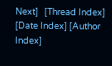Next]   [Thread Index] [Date Index] [Author Index]